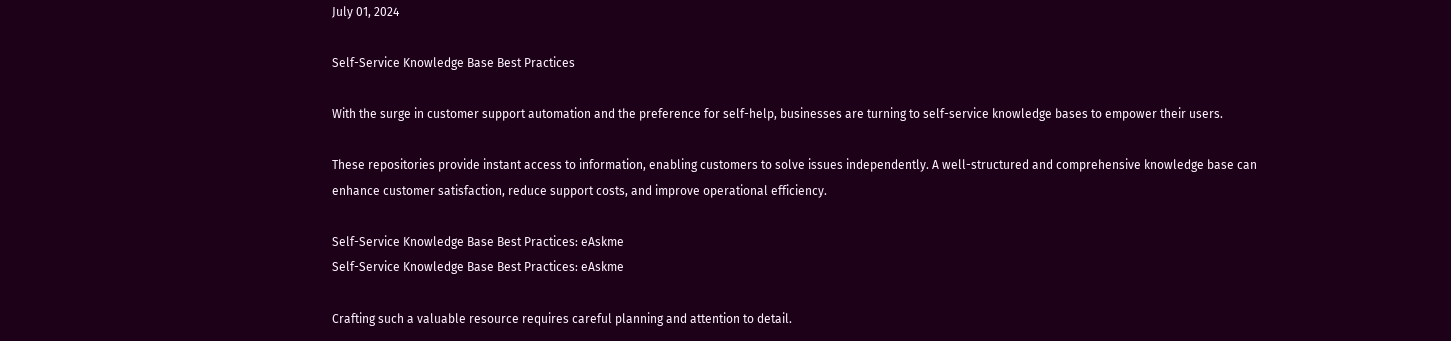July 01, 2024

Self-Service Knowledge Base Best Practices

With the surge in customer support automation and the preference for self-help, businesses are turning to self-service knowledge bases to empower their users.

These repositories provide instant access to information, enabling customers to solve issues independently. A well-structured and comprehensive knowledge base can enhance customer satisfaction, reduce support costs, and improve operational efficiency.

Self-Service Knowledge Base Best Practices: eAskme
Self-Service Knowledge Base Best Practices: eAskme

Crafting such a valuable resource requires careful planning and attention to detail.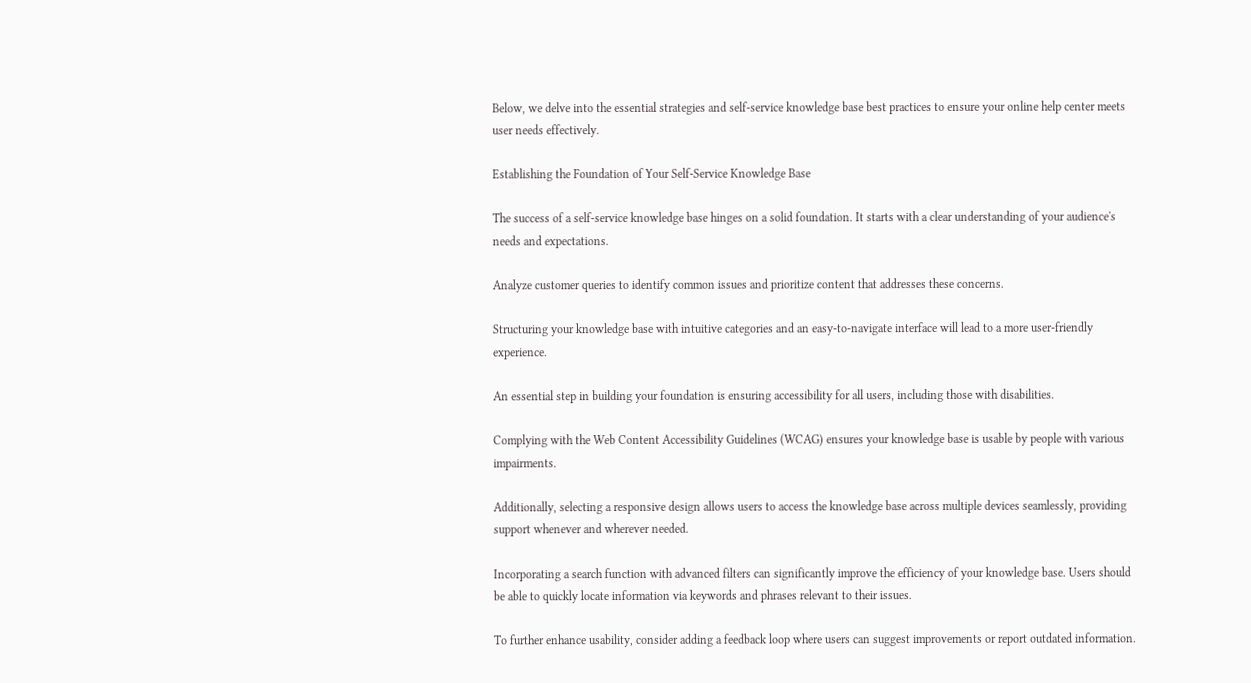Below, we delve into the essential strategies and self-service knowledge base best practices to ensure your online help center meets user needs effectively.

Establishing the Foundation of Your Self-Service Knowledge Base

The success of a self-service knowledge base hinges on a solid foundation. It starts with a clear understanding of your audience's needs and expectations.

Analyze customer queries to identify common issues and prioritize content that addresses these concerns.

Structuring your knowledge base with intuitive categories and an easy-to-navigate interface will lead to a more user-friendly experience.

An essential step in building your foundation is ensuring accessibility for all users, including those with disabilities.

Complying with the Web Content Accessibility Guidelines (WCAG) ensures your knowledge base is usable by people with various impairments.

Additionally, selecting a responsive design allows users to access the knowledge base across multiple devices seamlessly, providing support whenever and wherever needed.

Incorporating a search function with advanced filters can significantly improve the efficiency of your knowledge base. Users should be able to quickly locate information via keywords and phrases relevant to their issues.

To further enhance usability, consider adding a feedback loop where users can suggest improvements or report outdated information.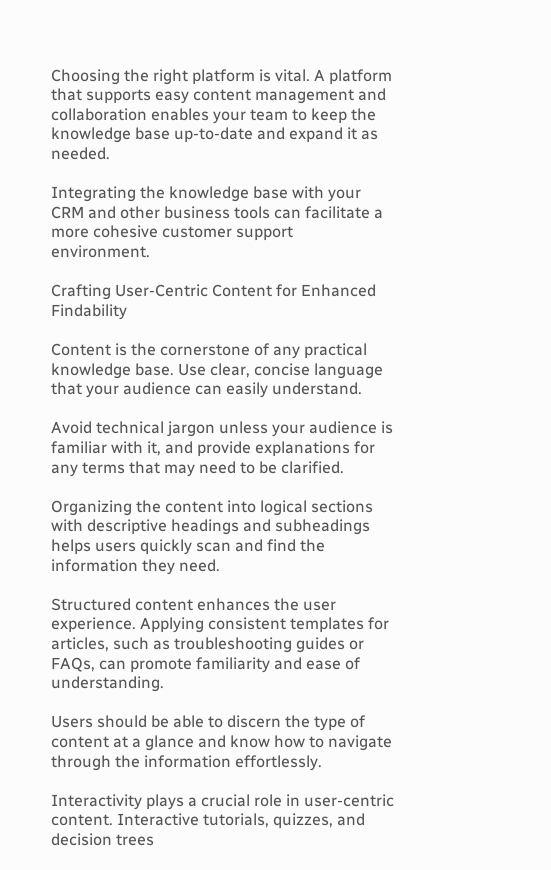Choosing the right platform is vital. A platform that supports easy content management and collaboration enables your team to keep the knowledge base up-to-date and expand it as needed.

Integrating the knowledge base with your CRM and other business tools can facilitate a more cohesive customer support environment.

Crafting User-Centric Content for Enhanced Findability

Content is the cornerstone of any practical knowledge base. Use clear, concise language that your audience can easily understand.

Avoid technical jargon unless your audience is familiar with it, and provide explanations for any terms that may need to be clarified.

Organizing the content into logical sections with descriptive headings and subheadings helps users quickly scan and find the information they need.

Structured content enhances the user experience. Applying consistent templates for articles, such as troubleshooting guides or FAQs, can promote familiarity and ease of understanding.

Users should be able to discern the type of content at a glance and know how to navigate through the information effortlessly.

Interactivity plays a crucial role in user-centric content. Interactive tutorials, quizzes, and decision trees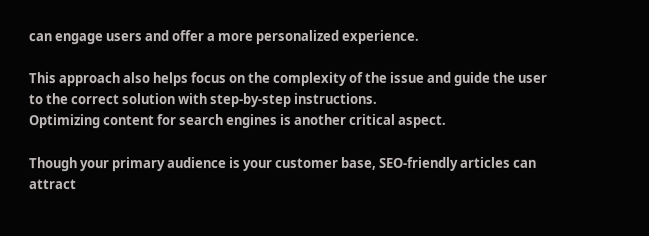can engage users and offer a more personalized experience.

This approach also helps focus on the complexity of the issue and guide the user to the correct solution with step-by-step instructions.
Optimizing content for search engines is another critical aspect.

Though your primary audience is your customer base, SEO-friendly articles can attract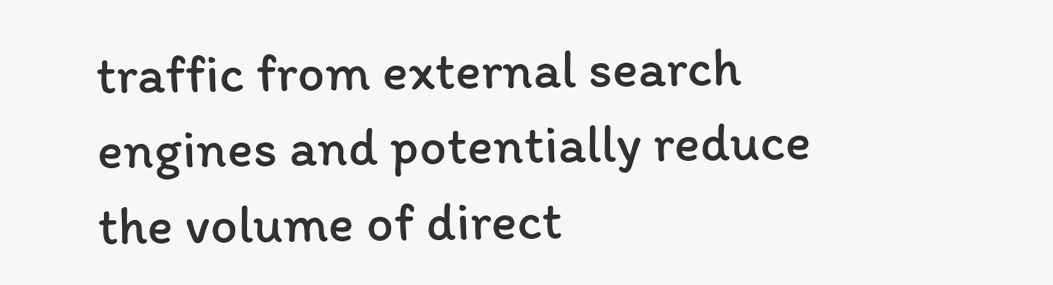traffic from external search engines and potentially reduce the volume of direct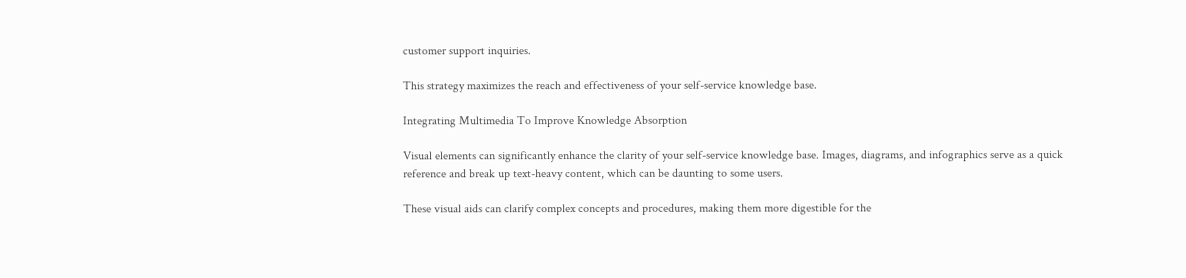customer support inquiries.

This strategy maximizes the reach and effectiveness of your self-service knowledge base.

Integrating Multimedia To Improve Knowledge Absorption

Visual elements can significantly enhance the clarity of your self-service knowledge base. Images, diagrams, and infographics serve as a quick reference and break up text-heavy content, which can be daunting to some users.

These visual aids can clarify complex concepts and procedures, making them more digestible for the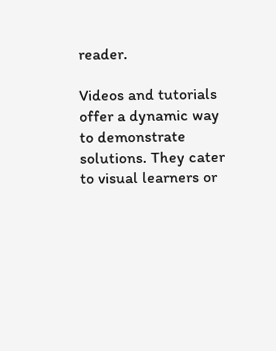reader.

Videos and tutorials offer a dynamic way to demonstrate solutions. They cater to visual learners or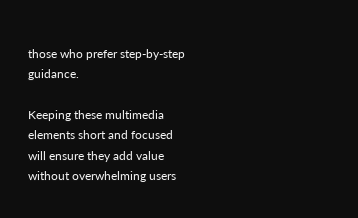those who prefer step-by-step guidance.

Keeping these multimedia elements short and focused will ensure they add value without overwhelming users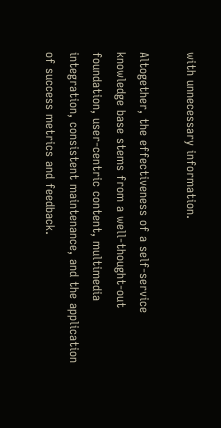with unnecessary information.

Altogether, the effectiveness of a self-service knowledge base stems from a well-thought-out foundation, user-centric content, multimedia integration, consistent maintenance, and the application of success metrics and feedback.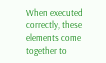When executed correctly, these elements come together to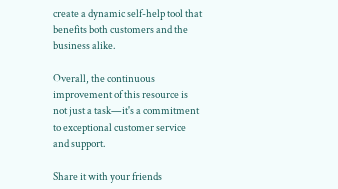create a dynamic self-help tool that benefits both customers and the business alike.

Overall, the continuous improvement of this resource is not just a task—it's a commitment to exceptional customer service and support.

Share it with your friends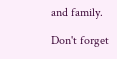and family.

Don't forget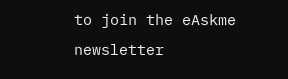to join the eAskme newsletter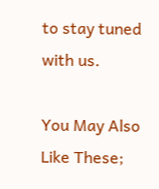to stay tuned with us.

You May Also Like These;